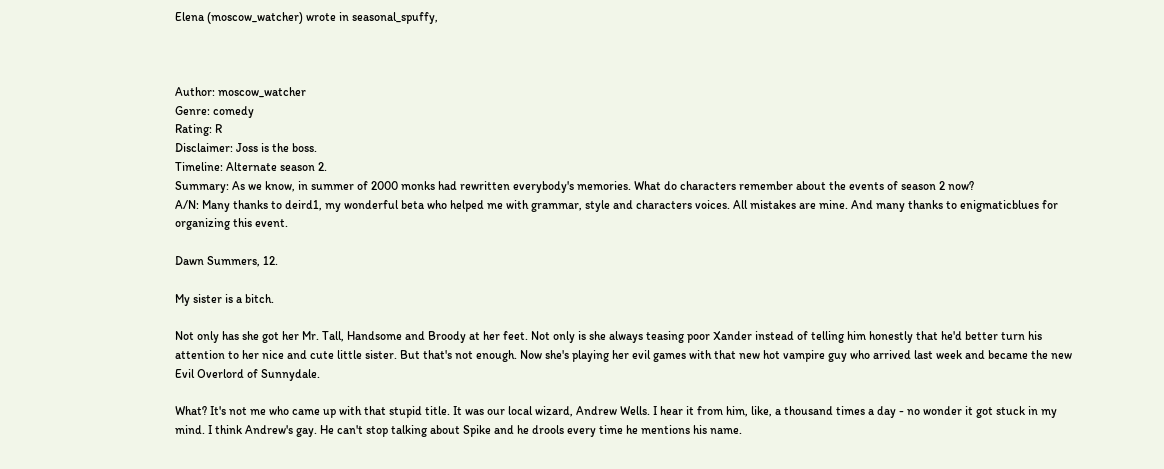Elena (moscow_watcher) wrote in seasonal_spuffy,



Author: moscow_watcher
Genre: comedy
Rating: R
Disclaimer: Joss is the boss.
Timeline: Alternate season 2.
Summary: As we know, in summer of 2000 monks had rewritten everybody's memories. What do characters remember about the events of season 2 now?
A/N: Many thanks to deird1, my wonderful beta who helped me with grammar, style and characters voices. All mistakes are mine. And many thanks to enigmaticblues for organizing this event.

Dawn Summers, 12.

My sister is a bitch.

Not only has she got her Mr. Tall, Handsome and Broody at her feet. Not only is she always teasing poor Xander instead of telling him honestly that he'd better turn his attention to her nice and cute little sister. But that's not enough. Now she's playing her evil games with that new hot vampire guy who arrived last week and became the new Evil Overlord of Sunnydale.

What? It's not me who came up with that stupid title. It was our local wizard, Andrew Wells. I hear it from him, like, a thousand times a day - no wonder it got stuck in my mind. I think Andrew's gay. He can't stop talking about Spike and he drools every time he mentions his name.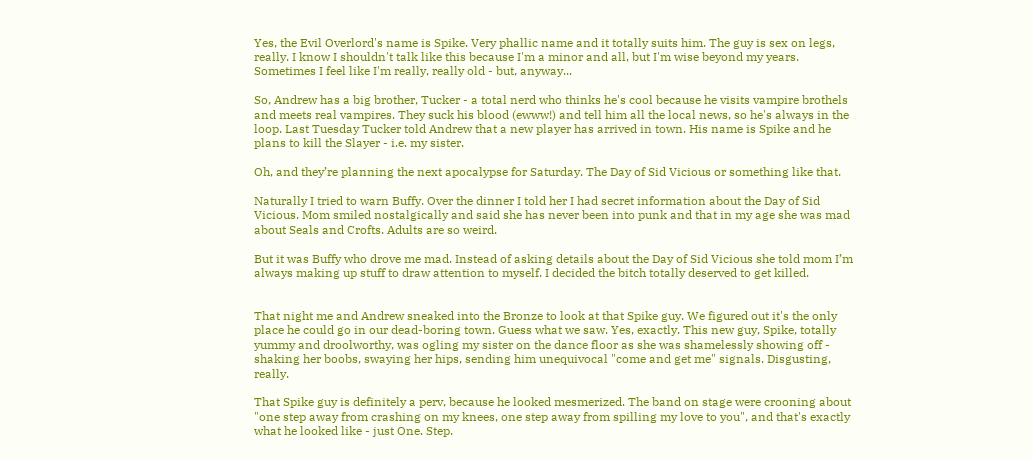Yes, the Evil Overlord's name is Spike. Very phallic name and it totally suits him. The guy is sex on legs, really. I know I shouldn't talk like this because I'm a minor and all, but I'm wise beyond my years. Sometimes I feel like I'm really, really old - but, anyway...

So, Andrew has a big brother, Tucker - a total nerd who thinks he's cool because he visits vampire brothels and meets real vampires. They suck his blood (ewww!) and tell him all the local news, so he's always in the loop. Last Tuesday Tucker told Andrew that a new player has arrived in town. His name is Spike and he plans to kill the Slayer - i.e. my sister.

Oh, and they’re planning the next apocalypse for Saturday. The Day of Sid Vicious or something like that.

Naturally I tried to warn Buffy. Over the dinner I told her I had secret information about the Day of Sid Vicious. Mom smiled nostalgically and said she has never been into punk and that in my age she was mad about Seals and Crofts. Adults are so weird.

But it was Buffy who drove me mad. Instead of asking details about the Day of Sid Vicious she told mom I’m always making up stuff to draw attention to myself. I decided the bitch totally deserved to get killed.


That night me and Andrew sneaked into the Bronze to look at that Spike guy. We figured out it's the only place he could go in our dead-boring town. Guess what we saw. Yes, exactly. This new guy, Spike, totally yummy and droolworthy, was ogling my sister on the dance floor as she was shamelessly showing off - shaking her boobs, swaying her hips, sending him unequivocal "come and get me" signals. Disgusting, really.

That Spike guy is definitely a perv, because he looked mesmerized. The band on stage were crooning about "one step away from crashing on my knees, one step away from spilling my love to you", and that's exactly what he looked like - just One. Step.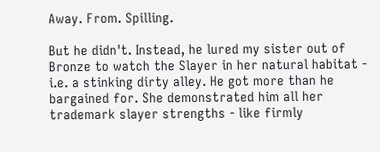Away. From. Spilling.

But he didn't. Instead, he lured my sister out of Bronze to watch the Slayer in her natural habitat - i.e. a stinking dirty alley. He got more than he bargained for. She demonstrated him all her trademark slayer strengths - like firmly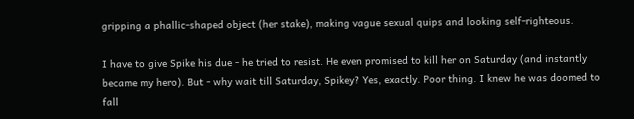gripping a phallic-shaped object (her stake), making vague sexual quips and looking self-righteous.

I have to give Spike his due - he tried to resist. He even promised to kill her on Saturday (and instantly became my hero). But - why wait till Saturday, Spikey? Yes, exactly. Poor thing. I knew he was doomed to fall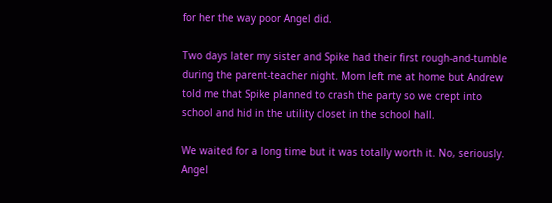for her the way poor Angel did.

Two days later my sister and Spike had their first rough-and-tumble during the parent-teacher night. Mom left me at home but Andrew told me that Spike planned to crash the party so we crept into school and hid in the utility closet in the school hall.

We waited for a long time but it was totally worth it. No, seriously. Angel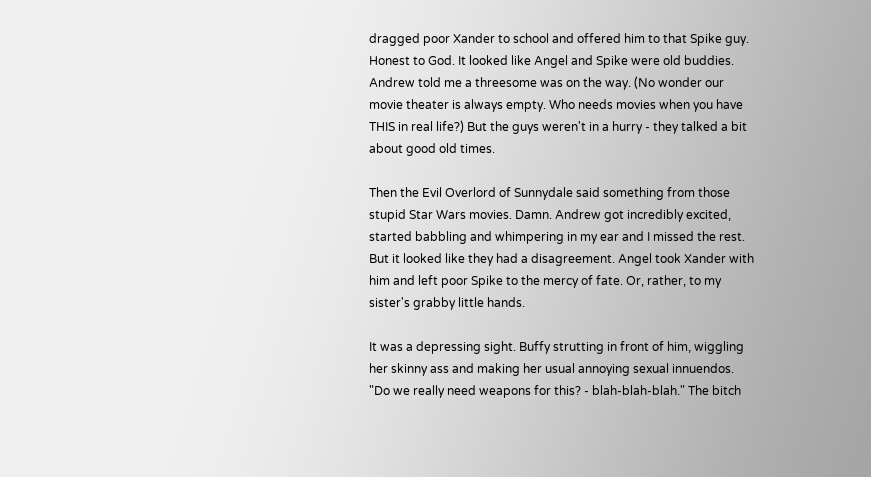dragged poor Xander to school and offered him to that Spike guy. Honest to God. It looked like Angel and Spike were old buddies. Andrew told me a threesome was on the way. (No wonder our movie theater is always empty. Who needs movies when you have THIS in real life?) But the guys weren't in a hurry - they talked a bit about good old times.

Then the Evil Overlord of Sunnydale said something from those stupid Star Wars movies. Damn. Andrew got incredibly excited, started babbling and whimpering in my ear and I missed the rest. But it looked like they had a disagreement. Angel took Xander with him and left poor Spike to the mercy of fate. Or, rather, to my sister's grabby little hands.

It was a depressing sight. Buffy strutting in front of him, wiggling her skinny ass and making her usual annoying sexual innuendos. "Do we really need weapons for this? - blah-blah-blah." The bitch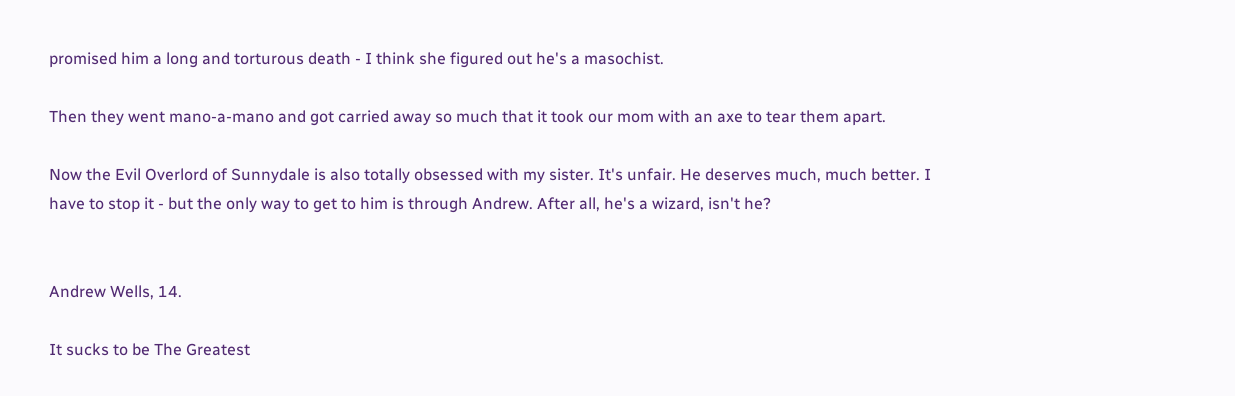promised him a long and torturous death - I think she figured out he's a masochist.

Then they went mano-a-mano and got carried away so much that it took our mom with an axe to tear them apart.

Now the Evil Overlord of Sunnydale is also totally obsessed with my sister. It's unfair. He deserves much, much better. I have to stop it - but the only way to get to him is through Andrew. After all, he's a wizard, isn't he?


Andrew Wells, 14.

It sucks to be The Greatest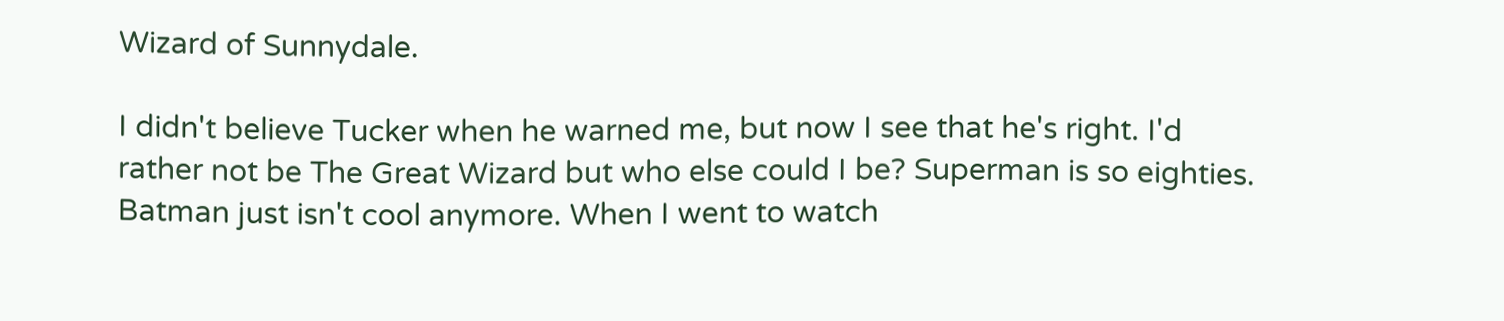Wizard of Sunnydale.

I didn't believe Tucker when he warned me, but now I see that he's right. I'd rather not be The Great Wizard but who else could I be? Superman is so eighties. Batman just isn't cool anymore. When I went to watch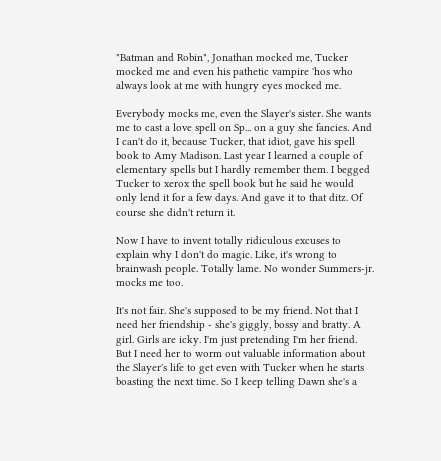"Batman and Robin", Jonathan mocked me, Tucker mocked me and even his pathetic vampire 'hos who always look at me with hungry eyes mocked me.

Everybody mocks me, even the Slayer's sister. She wants me to cast a love spell on Sp... on a guy she fancies. And I can't do it, because Tucker, that idiot, gave his spell book to Amy Madison. Last year I learned a couple of elementary spells but I hardly remember them. I begged Tucker to xerox the spell book but he said he would only lend it for a few days. And gave it to that ditz. Of course she didn't return it.

Now I have to invent totally ridiculous excuses to explain why I don't do magic. Like, it's wrong to brainwash people. Totally lame. No wonder Summers-jr. mocks me too.

It's not fair. She's supposed to be my friend. Not that I need her friendship - she's giggly, bossy and bratty. A girl. Girls are icky. I'm just pretending I'm her friend. But I need her to worm out valuable information about the Slayer's life to get even with Tucker when he starts boasting the next time. So I keep telling Dawn she's a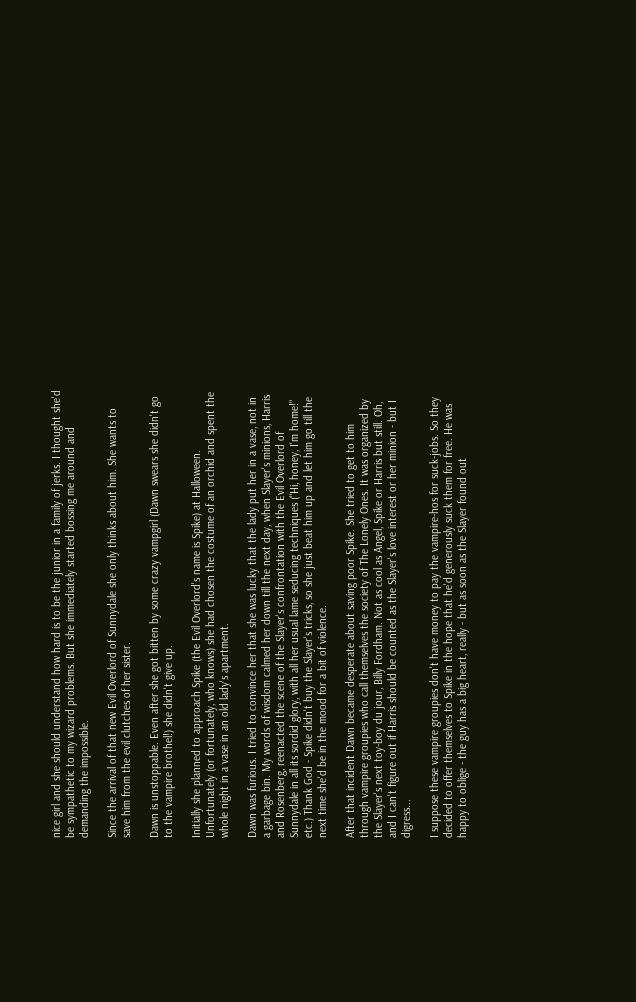nice girl and she should understand how hard is to be the junior in a family of jerks. I thought she'd be sympathetic to my wizard problems. But she immediately started bossing me around and demanding the impossible.

Since the arrival of that new Evil Overlord of Sunnydale she only thinks about him. She wants to save him from the evil clutches of her sister.

Dawn is unstoppable. Even after she got bitten by some crazy vampgirl (Dawn swears she didn't go to the vampire brothel!) she didn't give up.

Initially she planned to approach Spike (the Evil Overlord's name is Spike) at Halloween. Unfortunately (or fortunately, who knows) she had chosen the costume of an orchid and spent the whole night in a vase in an old lady's apartment.

Dawn was furious. I tried to convince her that she was lucky that the lady put her in a vase, not in a garbage bin. My words of wisdom calmed her down till the next day, when Slayer's minions, Harris and Rosenberg, reenacted the scene of the Slayer's confrontation with the Evil Overlord of Sunnydale in all its sordid glory, with all her usual lame seducing techniques ("Hi, honey, I'm home!" etc.) Thank God - Spike didn't buy the Slayer's tricks, so she just beat him up and let him go till the next time she'd be in the mood for a bit of violence.

After that incident Dawn became desperate about saving poor Spike. She tried to get to him through vampire groupies who call themselves the society of The Lonely Ones. It was organized by the Slayer's next toy-boy du jour, Billy Fordham. Not as cool as Angel, Spike or Harris but still. Oh, and I can't figure out if Harris should be counted as the Slayer's love interest or her minion - but I digress...

I suppose these vampire groupies don't have money to pay the vampire-hos for suck-jobs. So they decided to offer themselves to Spike in the hope that he'd generously suck them for free. He was happy to oblige - the guy has a big heart, really - but as soon as the Slayer found out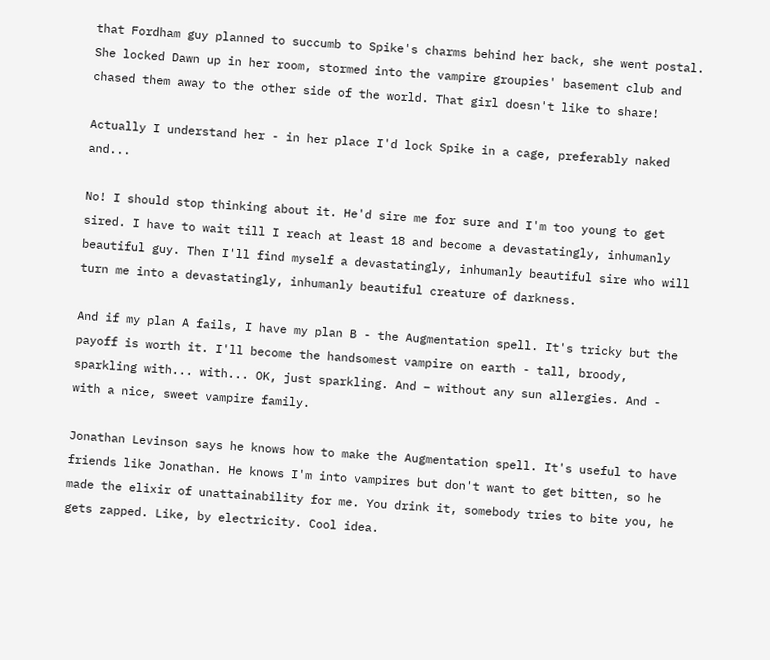that Fordham guy planned to succumb to Spike's charms behind her back, she went postal. She locked Dawn up in her room, stormed into the vampire groupies' basement club and chased them away to the other side of the world. That girl doesn't like to share!

Actually I understand her - in her place I'd lock Spike in a cage, preferably naked and...

No! I should stop thinking about it. He'd sire me for sure and I'm too young to get sired. I have to wait till I reach at least 18 and become a devastatingly, inhumanly beautiful guy. Then I'll find myself a devastatingly, inhumanly beautiful sire who will turn me into a devastatingly, inhumanly beautiful creature of darkness.

And if my plan A fails, I have my plan B - the Augmentation spell. It's tricky but the payoff is worth it. I'll become the handsomest vampire on earth - tall, broody, sparkling with... with... OK, just sparkling. And – without any sun allergies. And - with a nice, sweet vampire family.

Jonathan Levinson says he knows how to make the Augmentation spell. It's useful to have friends like Jonathan. He knows I'm into vampires but don't want to get bitten, so he made the elixir of unattainability for me. You drink it, somebody tries to bite you, he gets zapped. Like, by electricity. Cool idea.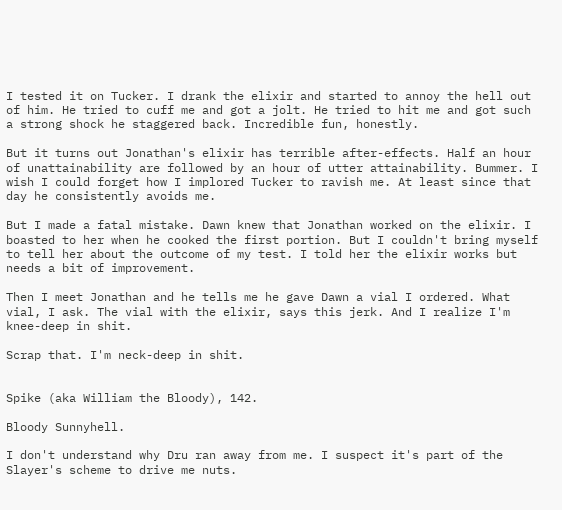I tested it on Tucker. I drank the elixir and started to annoy the hell out of him. He tried to cuff me and got a jolt. He tried to hit me and got such a strong shock he staggered back. Incredible fun, honestly.

But it turns out Jonathan's elixir has terrible after-effects. Half an hour of unattainability are followed by an hour of utter attainability. Bummer. I wish I could forget how I implored Tucker to ravish me. At least since that day he consistently avoids me.

But I made a fatal mistake. Dawn knew that Jonathan worked on the elixir. I boasted to her when he cooked the first portion. But I couldn't bring myself to tell her about the outcome of my test. I told her the elixir works but needs a bit of improvement.

Then I meet Jonathan and he tells me he gave Dawn a vial I ordered. What vial, I ask. The vial with the elixir, says this jerk. And I realize I'm knee-deep in shit.

Scrap that. I'm neck-deep in shit.


Spike (aka William the Bloody), 142.

Bloody Sunnyhell.

I don't understand why Dru ran away from me. I suspect it's part of the Slayer's scheme to drive me nuts.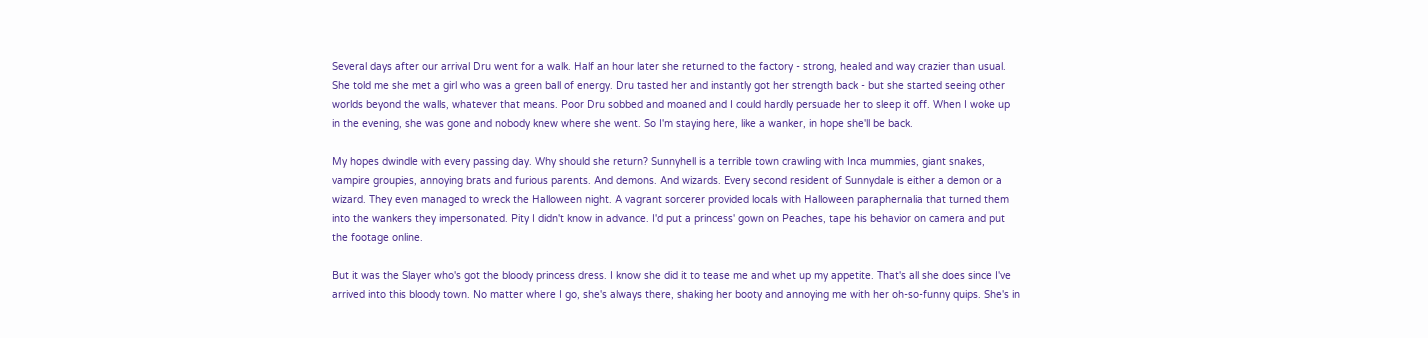Several days after our arrival Dru went for a walk. Half an hour later she returned to the factory - strong, healed and way crazier than usual. She told me she met a girl who was a green ball of energy. Dru tasted her and instantly got her strength back - but she started seeing other worlds beyond the walls, whatever that means. Poor Dru sobbed and moaned and I could hardly persuade her to sleep it off. When I woke up in the evening, she was gone and nobody knew where she went. So I'm staying here, like a wanker, in hope she'll be back.

My hopes dwindle with every passing day. Why should she return? Sunnyhell is a terrible town crawling with Inca mummies, giant snakes, vampire groupies, annoying brats and furious parents. And demons. And wizards. Every second resident of Sunnydale is either a demon or a wizard. They even managed to wreck the Halloween night. A vagrant sorcerer provided locals with Halloween paraphernalia that turned them into the wankers they impersonated. Pity I didn't know in advance. I'd put a princess' gown on Peaches, tape his behavior on camera and put the footage online.

But it was the Slayer who's got the bloody princess dress. I know she did it to tease me and whet up my appetite. That's all she does since I've arrived into this bloody town. No matter where I go, she's always there, shaking her booty and annoying me with her oh-so-funny quips. She's in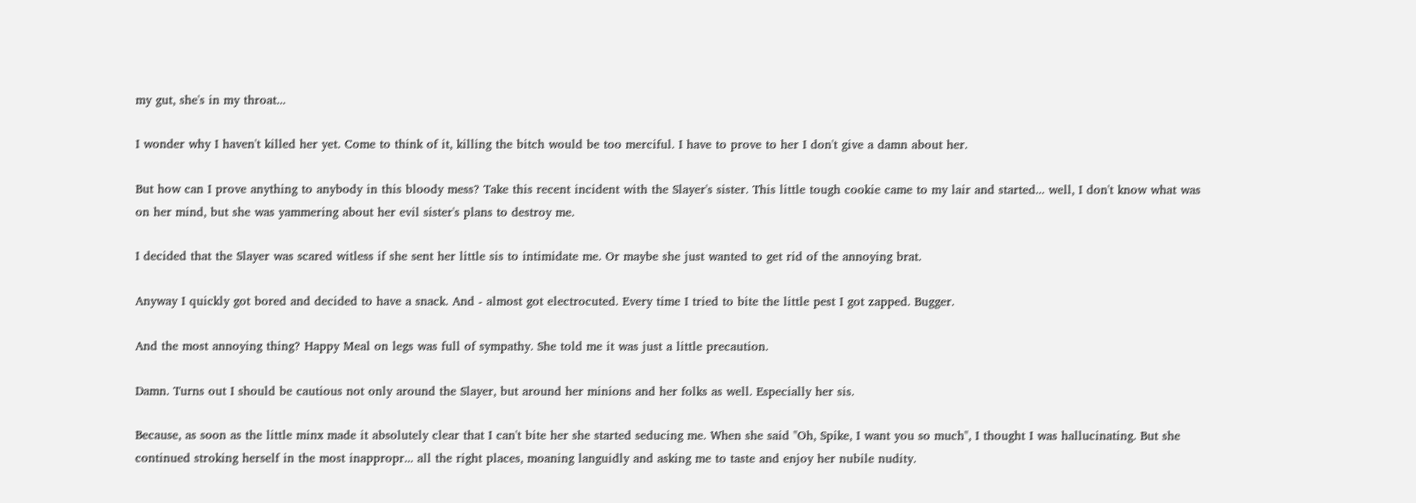my gut, she's in my throat...

I wonder why I haven't killed her yet. Come to think of it, killing the bitch would be too merciful. I have to prove to her I don't give a damn about her.

But how can I prove anything to anybody in this bloody mess? Take this recent incident with the Slayer's sister. This little tough cookie came to my lair and started... well, I don't know what was on her mind, but she was yammering about her evil sister's plans to destroy me.

I decided that the Slayer was scared witless if she sent her little sis to intimidate me. Or maybe she just wanted to get rid of the annoying brat.

Anyway I quickly got bored and decided to have a snack. And - almost got electrocuted. Every time I tried to bite the little pest I got zapped. Bugger.

And the most annoying thing? Happy Meal on legs was full of sympathy. She told me it was just a little precaution.

Damn. Turns out I should be cautious not only around the Slayer, but around her minions and her folks as well. Especially her sis.

Because, as soon as the little minx made it absolutely clear that I can't bite her she started seducing me. When she said "Oh, Spike, I want you so much", I thought I was hallucinating. But she continued stroking herself in the most inappropr... all the right places, moaning languidly and asking me to taste and enjoy her nubile nudity.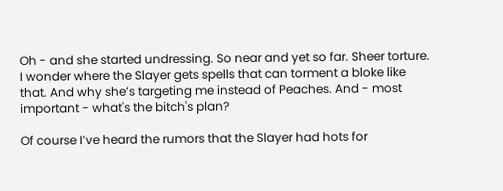Oh - and she started undressing. So near and yet so far. Sheer torture.
I wonder where the Slayer gets spells that can torment a bloke like that. And why she’s targeting me instead of Peaches. And - most important - what's the bitch's plan?

Of course I’ve heard the rumors that the Slayer had hots for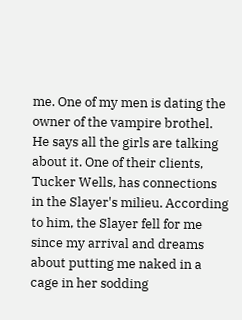me. One of my men is dating the owner of the vampire brothel. He says all the girls are talking about it. One of their clients, Tucker Wells, has connections in the Slayer's milieu. According to him, the Slayer fell for me since my arrival and dreams about putting me naked in a cage in her sodding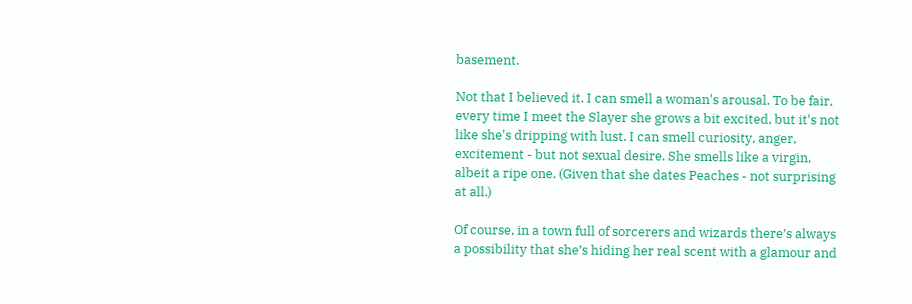basement.

Not that I believed it. I can smell a woman's arousal. To be fair, every time I meet the Slayer she grows a bit excited, but it's not like she's dripping with lust. I can smell curiosity, anger, excitement - but not sexual desire. She smells like a virgin, albeit a ripe one. (Given that she dates Peaches - not surprising at all.)

Of course, in a town full of sorcerers and wizards there’s always a possibility that she’s hiding her real scent with a glamour and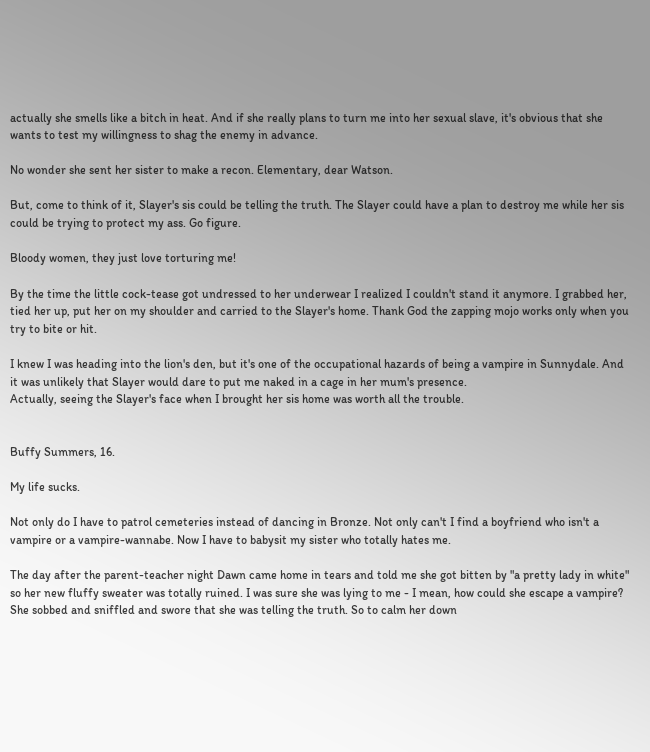actually she smells like a bitch in heat. And if she really plans to turn me into her sexual slave, it's obvious that she wants to test my willingness to shag the enemy in advance.

No wonder she sent her sister to make a recon. Elementary, dear Watson.

But, come to think of it, Slayer's sis could be telling the truth. The Slayer could have a plan to destroy me while her sis could be trying to protect my ass. Go figure.

Bloody women, they just love torturing me!

By the time the little cock-tease got undressed to her underwear I realized I couldn't stand it anymore. I grabbed her, tied her up, put her on my shoulder and carried to the Slayer's home. Thank God the zapping mojo works only when you try to bite or hit.

I knew I was heading into the lion's den, but it's one of the occupational hazards of being a vampire in Sunnydale. And it was unlikely that Slayer would dare to put me naked in a cage in her mum's presence.
Actually, seeing the Slayer's face when I brought her sis home was worth all the trouble.


Buffy Summers, 16.

My life sucks.

Not only do I have to patrol cemeteries instead of dancing in Bronze. Not only can't I find a boyfriend who isn't a vampire or a vampire-wannabe. Now I have to babysit my sister who totally hates me.

The day after the parent-teacher night Dawn came home in tears and told me she got bitten by "a pretty lady in white" so her new fluffy sweater was totally ruined. I was sure she was lying to me - I mean, how could she escape a vampire? She sobbed and sniffled and swore that she was telling the truth. So to calm her down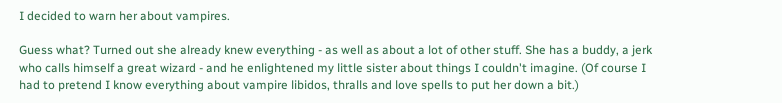I decided to warn her about vampires.

Guess what? Turned out she already knew everything - as well as about a lot of other stuff. She has a buddy, a jerk who calls himself a great wizard - and he enlightened my little sister about things I couldn't imagine. (Of course I had to pretend I know everything about vampire libidos, thralls and love spells to put her down a bit.)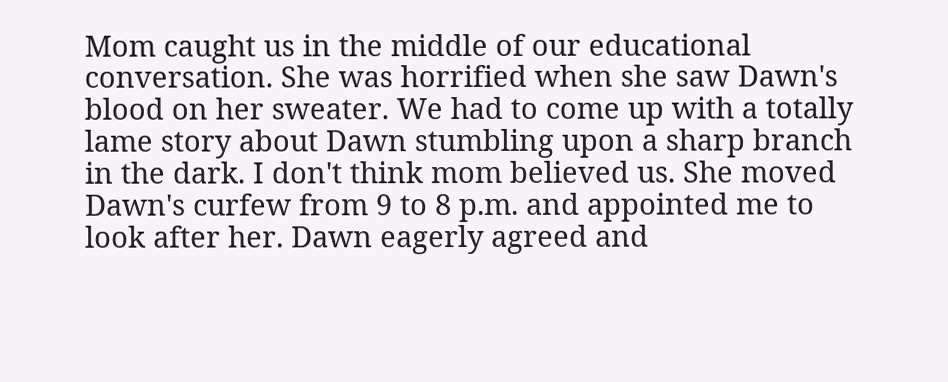Mom caught us in the middle of our educational conversation. She was horrified when she saw Dawn's blood on her sweater. We had to come up with a totally lame story about Dawn stumbling upon a sharp branch in the dark. I don't think mom believed us. She moved Dawn's curfew from 9 to 8 p.m. and appointed me to look after her. Dawn eagerly agreed and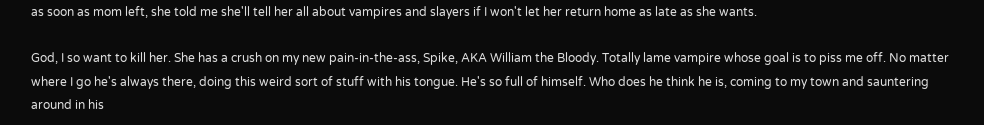as soon as mom left, she told me she'll tell her all about vampires and slayers if I won't let her return home as late as she wants.

God, I so want to kill her. She has a crush on my new pain-in-the-ass, Spike, AKA William the Bloody. Totally lame vampire whose goal is to piss me off. No matter where I go he's always there, doing this weird sort of stuff with his tongue. He's so full of himself. Who does he think he is, coming to my town and sauntering around in his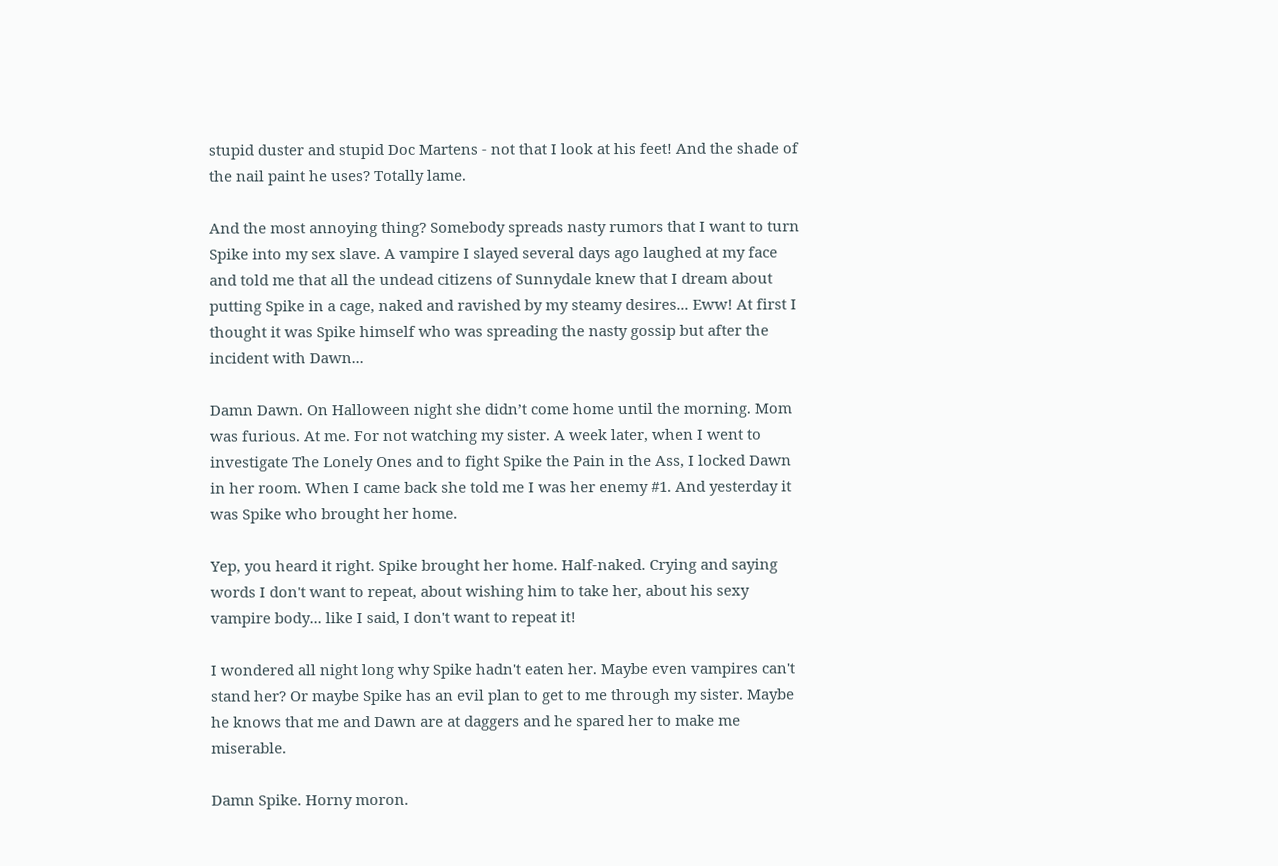stupid duster and stupid Doc Martens - not that I look at his feet! And the shade of the nail paint he uses? Totally lame.

And the most annoying thing? Somebody spreads nasty rumors that I want to turn Spike into my sex slave. A vampire I slayed several days ago laughed at my face and told me that all the undead citizens of Sunnydale knew that I dream about putting Spike in a cage, naked and ravished by my steamy desires... Eww! At first I thought it was Spike himself who was spreading the nasty gossip but after the incident with Dawn...

Damn Dawn. On Halloween night she didn’t come home until the morning. Mom was furious. At me. For not watching my sister. A week later, when I went to investigate The Lonely Ones and to fight Spike the Pain in the Ass, I locked Dawn in her room. When I came back she told me I was her enemy #1. And yesterday it was Spike who brought her home.

Yep, you heard it right. Spike brought her home. Half-naked. Crying and saying words I don't want to repeat, about wishing him to take her, about his sexy vampire body... like I said, I don't want to repeat it!

I wondered all night long why Spike hadn't eaten her. Maybe even vampires can't stand her? Or maybe Spike has an evil plan to get to me through my sister. Maybe he knows that me and Dawn are at daggers and he spared her to make me miserable.

Damn Spike. Horny moron.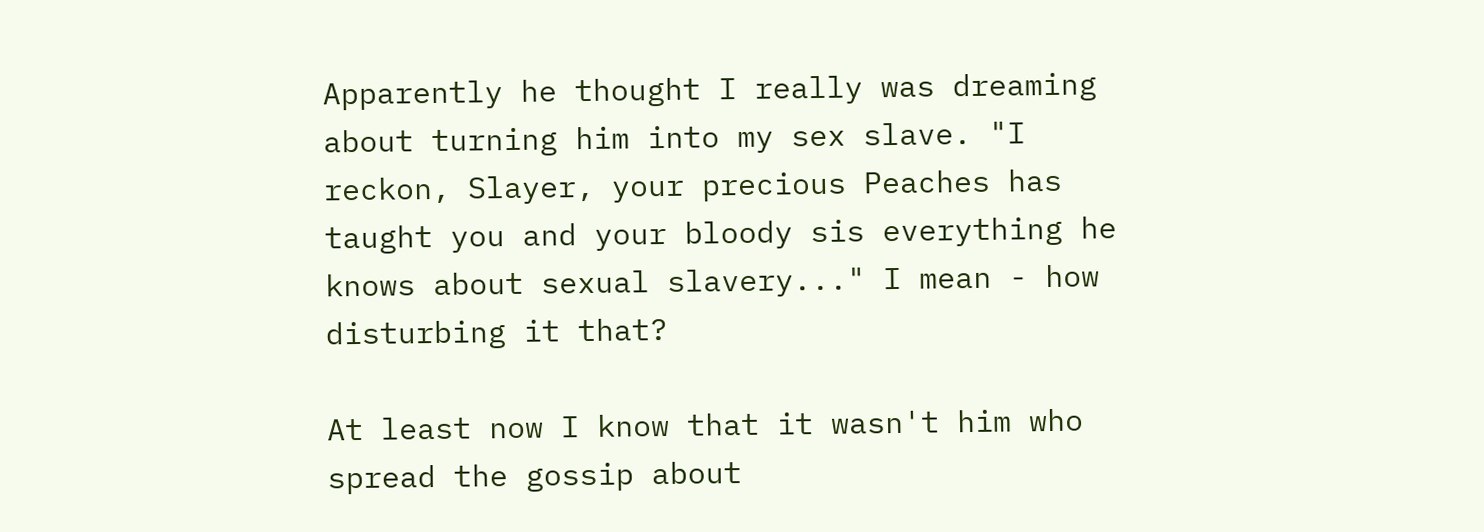Apparently he thought I really was dreaming about turning him into my sex slave. "I reckon, Slayer, your precious Peaches has taught you and your bloody sis everything he knows about sexual slavery..." I mean - how disturbing it that?

At least now I know that it wasn't him who spread the gossip about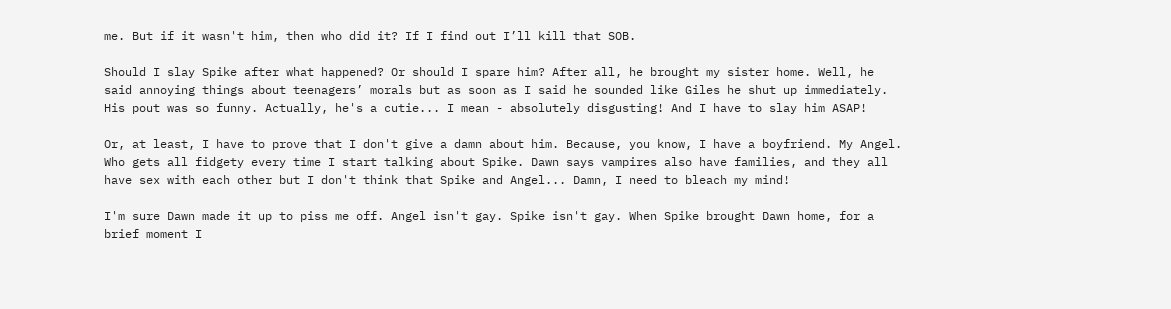me. But if it wasn't him, then who did it? If I find out I’ll kill that SOB.

Should I slay Spike after what happened? Or should I spare him? After all, he brought my sister home. Well, he said annoying things about teenagers’ morals but as soon as I said he sounded like Giles he shut up immediately. His pout was so funny. Actually, he's a cutie... I mean - absolutely disgusting! And I have to slay him ASAP!

Or, at least, I have to prove that I don't give a damn about him. Because, you know, I have a boyfriend. My Angel. Who gets all fidgety every time I start talking about Spike. Dawn says vampires also have families, and they all have sex with each other but I don't think that Spike and Angel... Damn, I need to bleach my mind!

I'm sure Dawn made it up to piss me off. Angel isn't gay. Spike isn't gay. When Spike brought Dawn home, for a brief moment I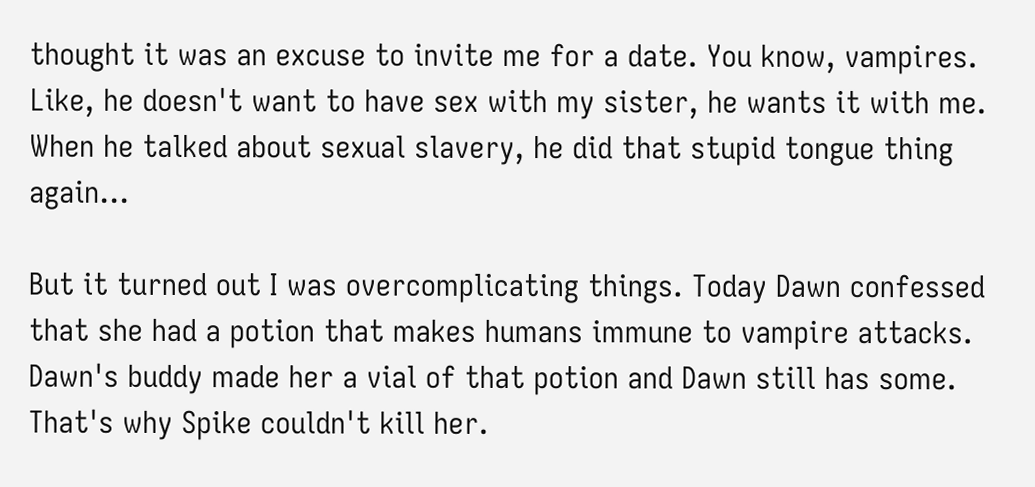thought it was an excuse to invite me for a date. You know, vampires. Like, he doesn't want to have sex with my sister, he wants it with me. When he talked about sexual slavery, he did that stupid tongue thing again...

But it turned out I was overcomplicating things. Today Dawn confessed that she had a potion that makes humans immune to vampire attacks. Dawn's buddy made her a vial of that potion and Dawn still has some. That's why Spike couldn't kill her.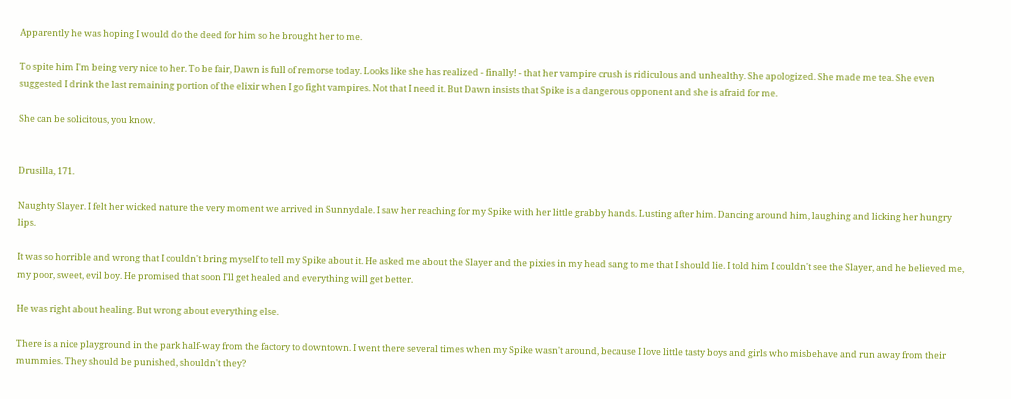Apparently he was hoping I would do the deed for him so he brought her to me.

To spite him I'm being very nice to her. To be fair, Dawn is full of remorse today. Looks like she has realized - finally! - that her vampire crush is ridiculous and unhealthy. She apologized. She made me tea. She even suggested I drink the last remaining portion of the elixir when I go fight vampires. Not that I need it. But Dawn insists that Spike is a dangerous opponent and she is afraid for me.

She can be solicitous, you know.


Drusilla, 171.

Naughty Slayer. I felt her wicked nature the very moment we arrived in Sunnydale. I saw her reaching for my Spike with her little grabby hands. Lusting after him. Dancing around him, laughing and licking her hungry lips.

It was so horrible and wrong that I couldn't bring myself to tell my Spike about it. He asked me about the Slayer and the pixies in my head sang to me that I should lie. I told him I couldn't see the Slayer, and he believed me, my poor, sweet, evil boy. He promised that soon I'll get healed and everything will get better.

He was right about healing. But wrong about everything else.

There is a nice playground in the park half-way from the factory to downtown. I went there several times when my Spike wasn't around, because I love little tasty boys and girls who misbehave and run away from their mummies. They should be punished, shouldn't they?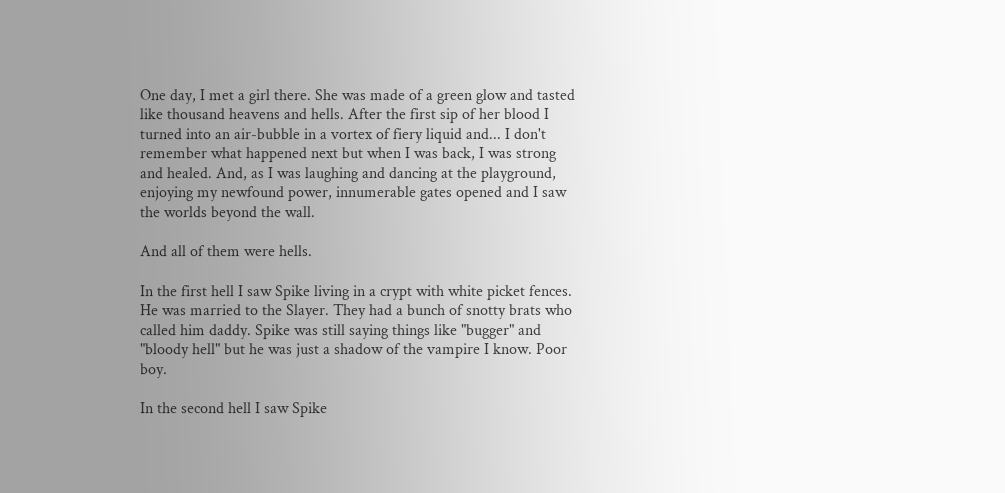One day, I met a girl there. She was made of a green glow and tasted like thousand heavens and hells. After the first sip of her blood I turned into an air-bubble in a vortex of fiery liquid and... I don't remember what happened next but when I was back, I was strong and healed. And, as I was laughing and dancing at the playground, enjoying my newfound power, innumerable gates opened and I saw the worlds beyond the wall.

And all of them were hells.

In the first hell I saw Spike living in a crypt with white picket fences. He was married to the Slayer. They had a bunch of snotty brats who called him daddy. Spike was still saying things like "bugger" and "bloody hell" but he was just a shadow of the vampire I know. Poor boy.

In the second hell I saw Spike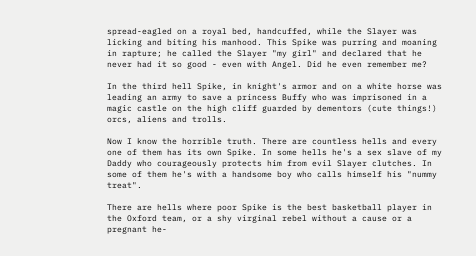spread-eagled on a royal bed, handcuffed, while the Slayer was licking and biting his manhood. This Spike was purring and moaning in rapture; he called the Slayer "my girl" and declared that he never had it so good - even with Angel. Did he even remember me?

In the third hell Spike, in knight's armor and on a white horse was leading an army to save a princess Buffy who was imprisoned in a magic castle on the high cliff guarded by dementors (cute things!) orcs, aliens and trolls.

Now I know the horrible truth. There are countless hells and every one of them has its own Spike. In some hells he's a sex slave of my Daddy who courageously protects him from evil Slayer clutches. In some of them he's with a handsome boy who calls himself his "nummy treat".

There are hells where poor Spike is the best basketball player in the Oxford team, or a shy virginal rebel without a cause or a pregnant he-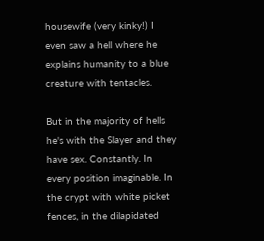housewife (very kinky!) I even saw a hell where he explains humanity to a blue creature with tentacles.

But in the majority of hells he's with the Slayer and they have sex. Constantly. In every position imaginable. In the crypt with white picket fences, in the dilapidated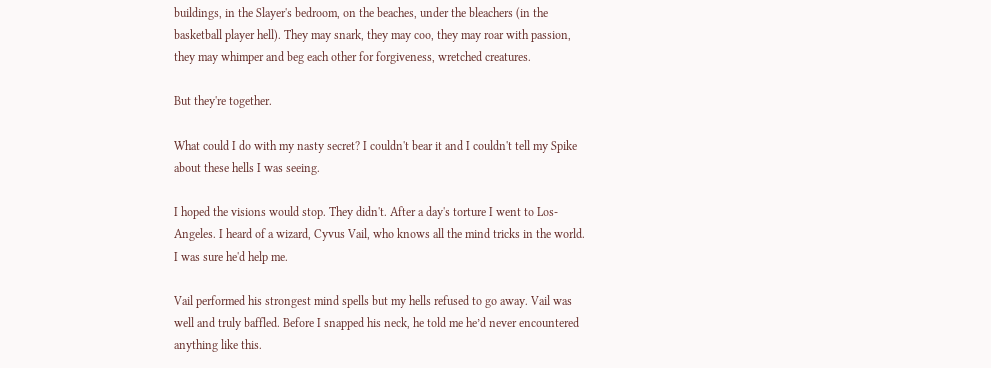buildings, in the Slayer's bedroom, on the beaches, under the bleachers (in the basketball player hell). They may snark, they may coo, they may roar with passion, they may whimper and beg each other for forgiveness, wretched creatures.

But they're together.

What could I do with my nasty secret? I couldn't bear it and I couldn't tell my Spike about these hells I was seeing.

I hoped the visions would stop. They didn't. After a day's torture I went to Los-Angeles. I heard of a wizard, Cyvus Vail, who knows all the mind tricks in the world. I was sure he'd help me.

Vail performed his strongest mind spells but my hells refused to go away. Vail was well and truly baffled. Before I snapped his neck, he told me he’d never encountered anything like this.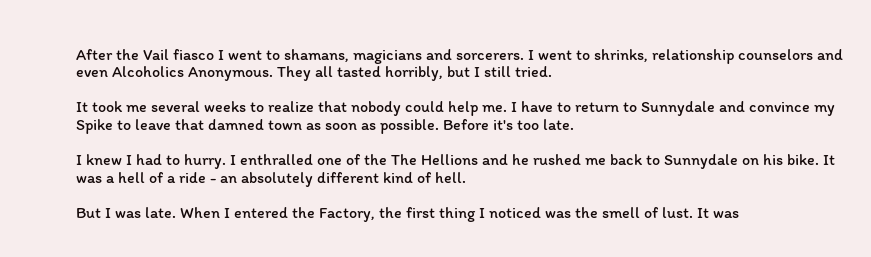After the Vail fiasco I went to shamans, magicians and sorcerers. I went to shrinks, relationship counselors and even Alcoholics Anonymous. They all tasted horribly, but I still tried.

It took me several weeks to realize that nobody could help me. I have to return to Sunnydale and convince my Spike to leave that damned town as soon as possible. Before it's too late.

I knew I had to hurry. I enthralled one of the The Hellions and he rushed me back to Sunnydale on his bike. It was a hell of a ride - an absolutely different kind of hell.

But I was late. When I entered the Factory, the first thing I noticed was the smell of lust. It was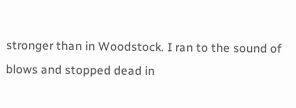stronger than in Woodstock. I ran to the sound of blows and stopped dead in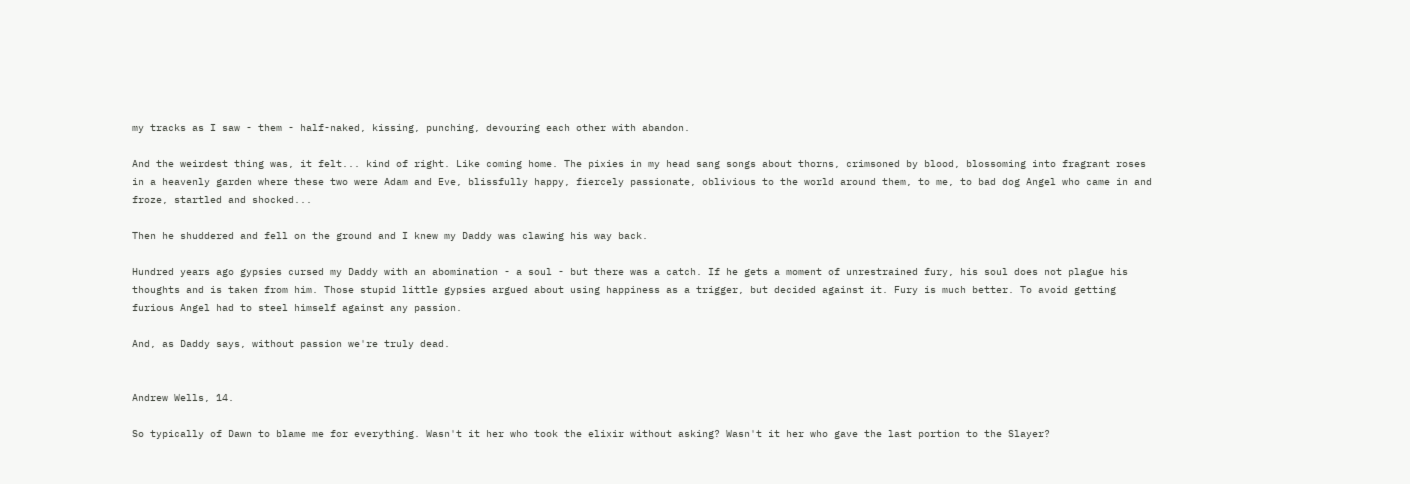my tracks as I saw - them - half-naked, kissing, punching, devouring each other with abandon.

And the weirdest thing was, it felt... kind of right. Like coming home. The pixies in my head sang songs about thorns, crimsoned by blood, blossoming into fragrant roses in a heavenly garden where these two were Adam and Eve, blissfully happy, fiercely passionate, oblivious to the world around them, to me, to bad dog Angel who came in and froze, startled and shocked...

Then he shuddered and fell on the ground and I knew my Daddy was clawing his way back.

Hundred years ago gypsies cursed my Daddy with an abomination - a soul - but there was a catch. If he gets a moment of unrestrained fury, his soul does not plague his thoughts and is taken from him. Those stupid little gypsies argued about using happiness as a trigger, but decided against it. Fury is much better. To avoid getting furious Angel had to steel himself against any passion.

And, as Daddy says, without passion we're truly dead.


Andrew Wells, 14.

So typically of Dawn to blame me for everything. Wasn't it her who took the elixir without asking? Wasn't it her who gave the last portion to the Slayer?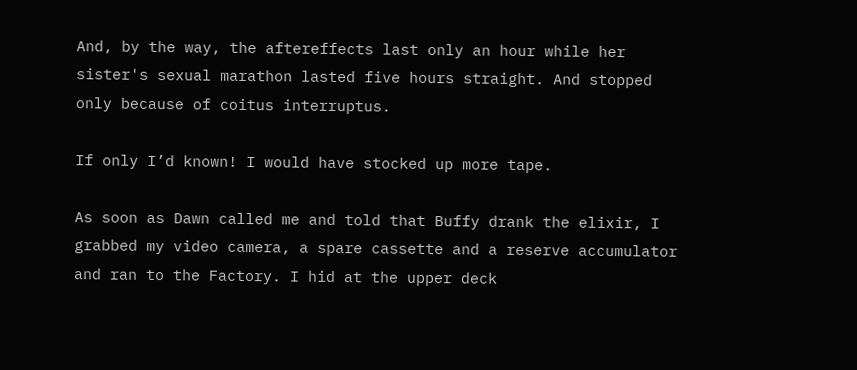And, by the way, the aftereffects last only an hour while her sister's sexual marathon lasted five hours straight. And stopped only because of coitus interruptus.

If only I’d known! I would have stocked up more tape.

As soon as Dawn called me and told that Buffy drank the elixir, I grabbed my video camera, a spare cassette and a reserve accumulator and ran to the Factory. I hid at the upper deck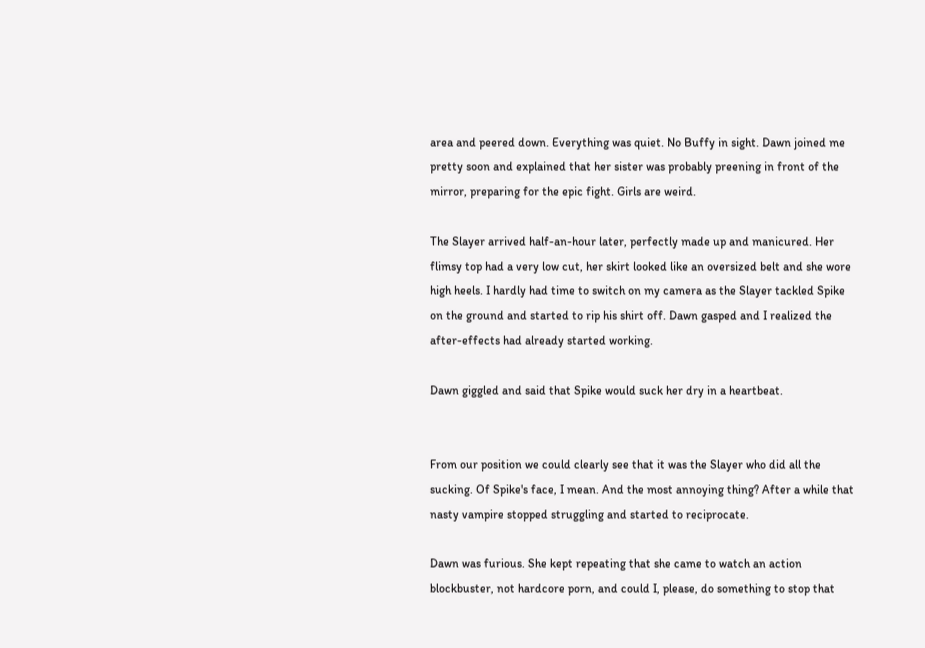area and peered down. Everything was quiet. No Buffy in sight. Dawn joined me pretty soon and explained that her sister was probably preening in front of the mirror, preparing for the epic fight. Girls are weird.

The Slayer arrived half-an-hour later, perfectly made up and manicured. Her flimsy top had a very low cut, her skirt looked like an oversized belt and she wore high heels. I hardly had time to switch on my camera as the Slayer tackled Spike on the ground and started to rip his shirt off. Dawn gasped and I realized the after-effects had already started working.

Dawn giggled and said that Spike would suck her dry in a heartbeat.


From our position we could clearly see that it was the Slayer who did all the sucking. Of Spike's face, I mean. And the most annoying thing? After a while that nasty vampire stopped struggling and started to reciprocate.

Dawn was furious. She kept repeating that she came to watch an action blockbuster, not hardcore porn, and could I, please, do something to stop that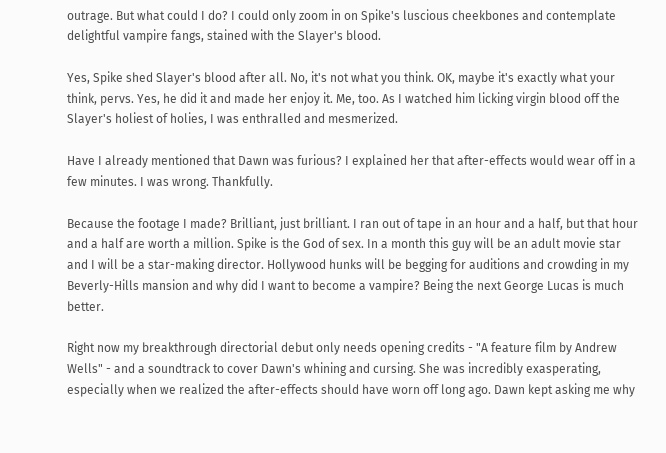outrage. But what could I do? I could only zoom in on Spike's luscious cheekbones and contemplate delightful vampire fangs, stained with the Slayer's blood.

Yes, Spike shed Slayer's blood after all. No, it's not what you think. OK, maybe it's exactly what your think, pervs. Yes, he did it and made her enjoy it. Me, too. As I watched him licking virgin blood off the Slayer's holiest of holies, I was enthralled and mesmerized.

Have I already mentioned that Dawn was furious? I explained her that after-effects would wear off in a few minutes. I was wrong. Thankfully.

Because the footage I made? Brilliant, just brilliant. I ran out of tape in an hour and a half, but that hour and a half are worth a million. Spike is the God of sex. In a month this guy will be an adult movie star and I will be a star-making director. Hollywood hunks will be begging for auditions and crowding in my Beverly-Hills mansion and why did I want to become a vampire? Being the next George Lucas is much better.

Right now my breakthrough directorial debut only needs opening credits - "A feature film by Andrew Wells" - and a soundtrack to cover Dawn's whining and cursing. She was incredibly exasperating, especially when we realized the after-effects should have worn off long ago. Dawn kept asking me why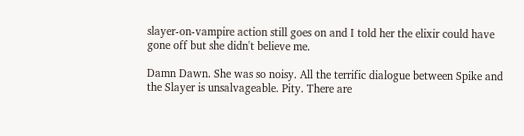slayer-on-vampire action still goes on and I told her the elixir could have gone off but she didn't believe me.

Damn Dawn. She was so noisy. All the terrific dialogue between Spike and the Slayer is unsalvageable. Pity. There are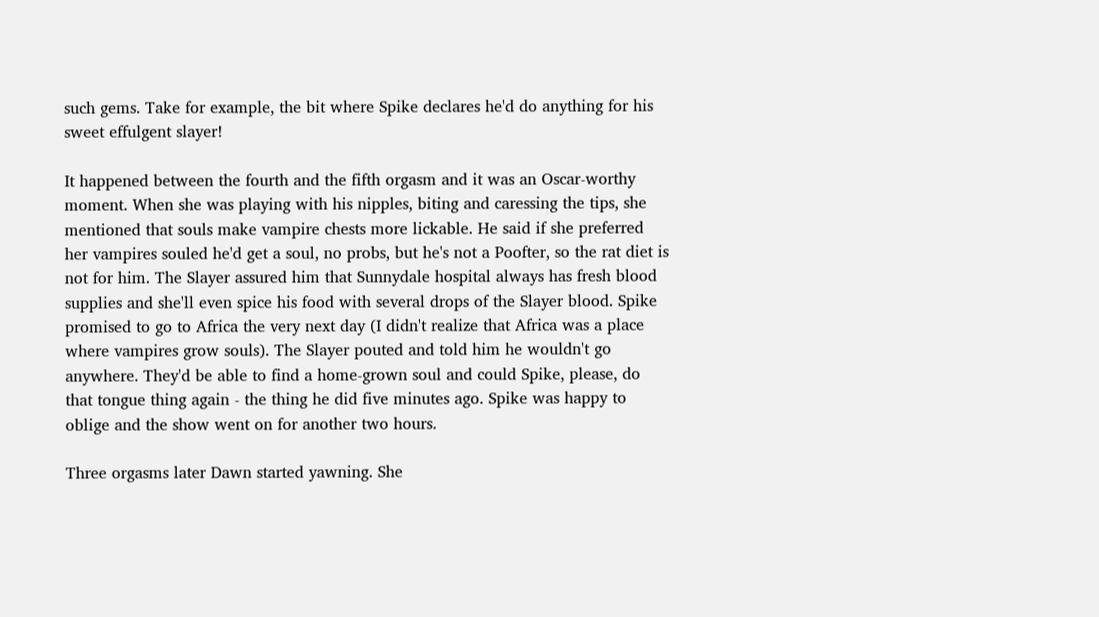such gems. Take for example, the bit where Spike declares he'd do anything for his sweet effulgent slayer!

It happened between the fourth and the fifth orgasm and it was an Oscar-worthy moment. When she was playing with his nipples, biting and caressing the tips, she mentioned that souls make vampire chests more lickable. He said if she preferred her vampires souled he'd get a soul, no probs, but he's not a Poofter, so the rat diet is not for him. The Slayer assured him that Sunnydale hospital always has fresh blood supplies and she'll even spice his food with several drops of the Slayer blood. Spike promised to go to Africa the very next day (I didn't realize that Africa was a place where vampires grow souls). The Slayer pouted and told him he wouldn't go anywhere. They'd be able to find a home-grown soul and could Spike, please, do that tongue thing again - the thing he did five minutes ago. Spike was happy to oblige and the show went on for another two hours.

Three orgasms later Dawn started yawning. She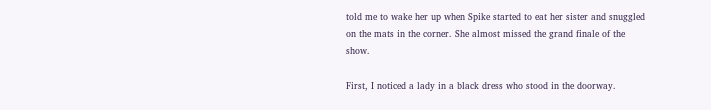told me to wake her up when Spike started to eat her sister and snuggled on the mats in the corner. She almost missed the grand finale of the show.

First, I noticed a lady in a black dress who stood in the doorway.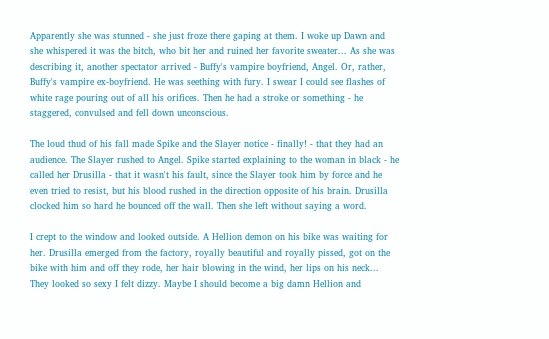Apparently she was stunned - she just froze there gaping at them. I woke up Dawn and she whispered it was the bitch, who bit her and ruined her favorite sweater... As she was describing it, another spectator arrived - Buffy's vampire boyfriend, Angel. Or, rather, Buffy's vampire ex-boyfriend. He was seething with fury. I swear I could see flashes of white rage pouring out of all his orifices. Then he had a stroke or something - he staggered, convulsed and fell down unconscious.

The loud thud of his fall made Spike and the Slayer notice - finally! - that they had an audience. The Slayer rushed to Angel. Spike started explaining to the woman in black - he called her Drusilla - that it wasn't his fault, since the Slayer took him by force and he even tried to resist, but his blood rushed in the direction opposite of his brain. Drusilla clocked him so hard he bounced off the wall. Then she left without saying a word.

I crept to the window and looked outside. A Hellion demon on his bike was waiting for her. Drusilla emerged from the factory, royally beautiful and royally pissed, got on the bike with him and off they rode, her hair blowing in the wind, her lips on his neck... They looked so sexy I felt dizzy. Maybe I should become a big damn Hellion and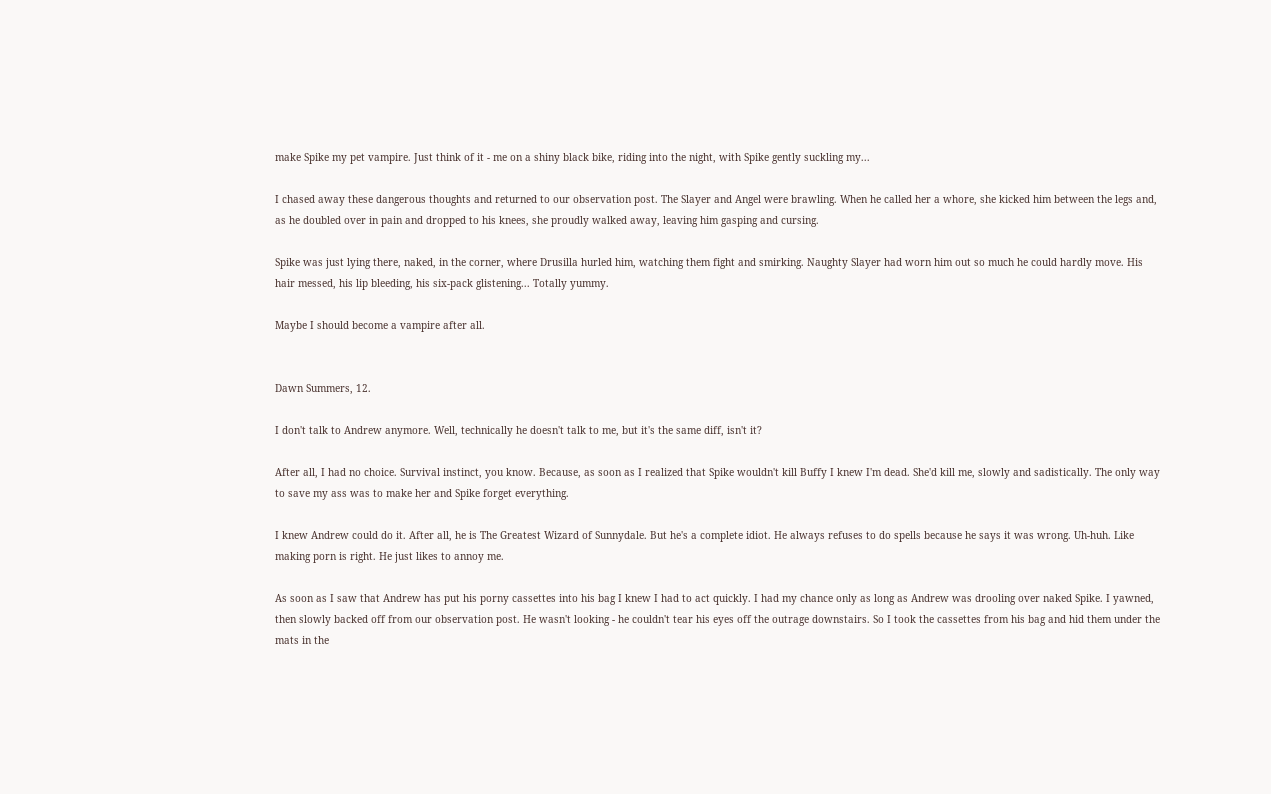make Spike my pet vampire. Just think of it - me on a shiny black bike, riding into the night, with Spike gently suckling my...

I chased away these dangerous thoughts and returned to our observation post. The Slayer and Angel were brawling. When he called her a whore, she kicked him between the legs and, as he doubled over in pain and dropped to his knees, she proudly walked away, leaving him gasping and cursing.

Spike was just lying there, naked, in the corner, where Drusilla hurled him, watching them fight and smirking. Naughty Slayer had worn him out so much he could hardly move. His hair messed, his lip bleeding, his six-pack glistening... Totally yummy.

Maybe I should become a vampire after all.


Dawn Summers, 12.

I don't talk to Andrew anymore. Well, technically he doesn't talk to me, but it's the same diff, isn't it?

After all, I had no choice. Survival instinct, you know. Because, as soon as I realized that Spike wouldn't kill Buffy I knew I'm dead. She'd kill me, slowly and sadistically. The only way to save my ass was to make her and Spike forget everything.

I knew Andrew could do it. After all, he is The Greatest Wizard of Sunnydale. But he's a complete idiot. He always refuses to do spells because he says it was wrong. Uh-huh. Like making porn is right. He just likes to annoy me.

As soon as I saw that Andrew has put his porny cassettes into his bag I knew I had to act quickly. I had my chance only as long as Andrew was drooling over naked Spike. I yawned, then slowly backed off from our observation post. He wasn't looking - he couldn't tear his eyes off the outrage downstairs. So I took the cassettes from his bag and hid them under the mats in the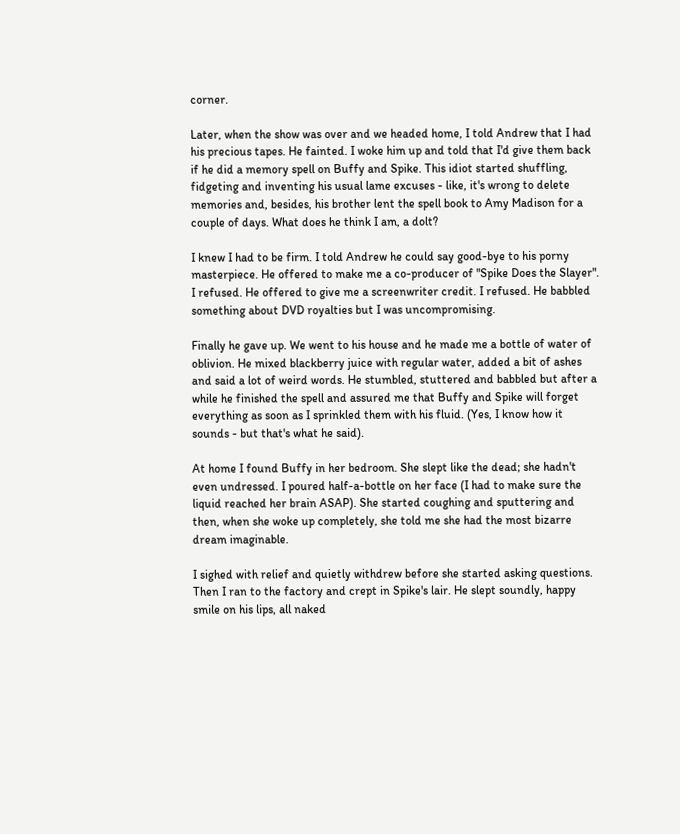corner.

Later, when the show was over and we headed home, I told Andrew that I had his precious tapes. He fainted. I woke him up and told that I'd give them back if he did a memory spell on Buffy and Spike. This idiot started shuffling, fidgeting and inventing his usual lame excuses - like, it's wrong to delete memories and, besides, his brother lent the spell book to Amy Madison for a couple of days. What does he think I am, a dolt?

I knew I had to be firm. I told Andrew he could say good-bye to his porny masterpiece. He offered to make me a co-producer of "Spike Does the Slayer". I refused. He offered to give me a screenwriter credit. I refused. He babbled something about DVD royalties but I was uncompromising.

Finally he gave up. We went to his house and he made me a bottle of water of oblivion. He mixed blackberry juice with regular water, added a bit of ashes and said a lot of weird words. He stumbled, stuttered and babbled but after a while he finished the spell and assured me that Buffy and Spike will forget everything as soon as I sprinkled them with his fluid. (Yes, I know how it sounds - but that's what he said).

At home I found Buffy in her bedroom. She slept like the dead; she hadn't even undressed. I poured half-a-bottle on her face (I had to make sure the liquid reached her brain ASAP). She started coughing and sputtering and then, when she woke up completely, she told me she had the most bizarre dream imaginable.

I sighed with relief and quietly withdrew before she started asking questions. Then I ran to the factory and crept in Spike's lair. He slept soundly, happy smile on his lips, all naked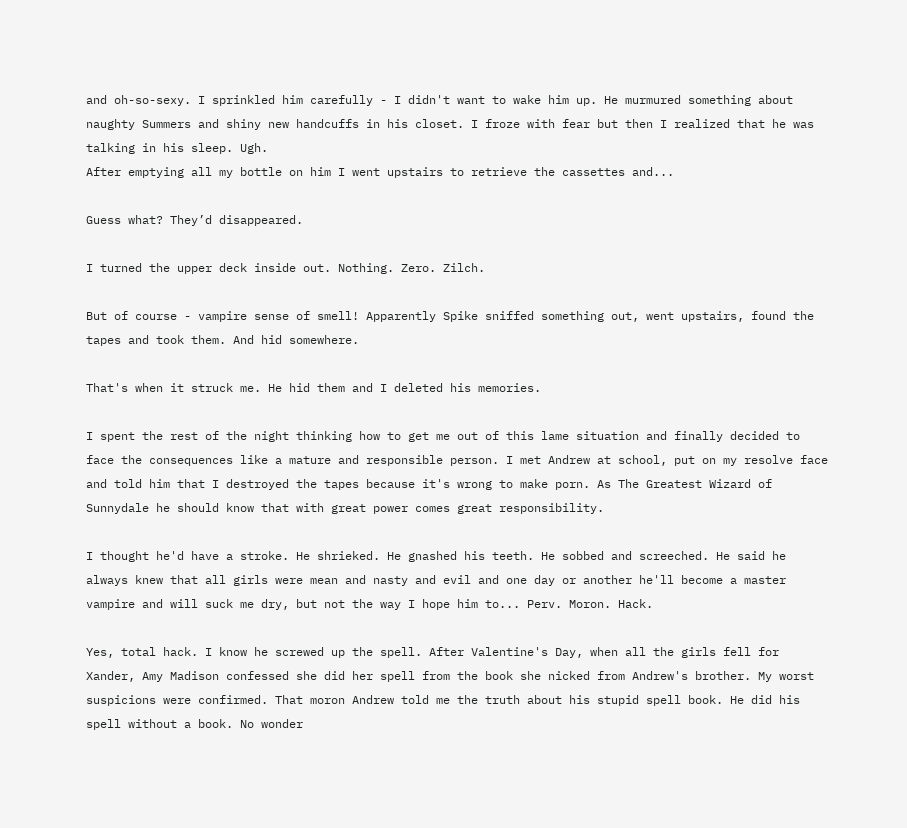and oh-so-sexy. I sprinkled him carefully - I didn't want to wake him up. He murmured something about naughty Summers and shiny new handcuffs in his closet. I froze with fear but then I realized that he was talking in his sleep. Ugh.
After emptying all my bottle on him I went upstairs to retrieve the cassettes and...

Guess what? They’d disappeared.

I turned the upper deck inside out. Nothing. Zero. Zilch.

But of course - vampire sense of smell! Apparently Spike sniffed something out, went upstairs, found the tapes and took them. And hid somewhere.

That's when it struck me. He hid them and I deleted his memories.

I spent the rest of the night thinking how to get me out of this lame situation and finally decided to face the consequences like a mature and responsible person. I met Andrew at school, put on my resolve face and told him that I destroyed the tapes because it's wrong to make porn. As The Greatest Wizard of Sunnydale he should know that with great power comes great responsibility.

I thought he'd have a stroke. He shrieked. He gnashed his teeth. He sobbed and screeched. He said he always knew that all girls were mean and nasty and evil and one day or another he'll become a master vampire and will suck me dry, but not the way I hope him to... Perv. Moron. Hack.

Yes, total hack. I know he screwed up the spell. After Valentine's Day, when all the girls fell for Xander, Amy Madison confessed she did her spell from the book she nicked from Andrew's brother. My worst suspicions were confirmed. That moron Andrew told me the truth about his stupid spell book. He did his spell without a book. No wonder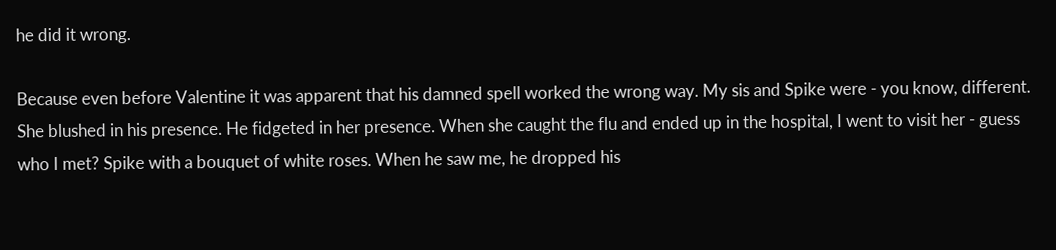he did it wrong.

Because even before Valentine it was apparent that his damned spell worked the wrong way. My sis and Spike were - you know, different. She blushed in his presence. He fidgeted in her presence. When she caught the flu and ended up in the hospital, I went to visit her - guess who I met? Spike with a bouquet of white roses. When he saw me, he dropped his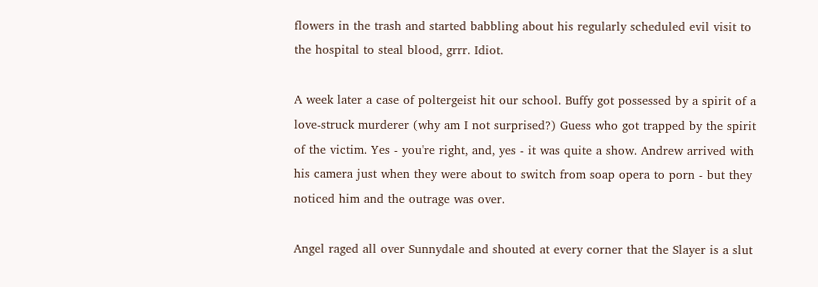flowers in the trash and started babbling about his regularly scheduled evil visit to the hospital to steal blood, grrr. Idiot.

A week later a case of poltergeist hit our school. Buffy got possessed by a spirit of a love-struck murderer (why am I not surprised?) Guess who got trapped by the spirit of the victim. Yes - you're right, and, yes - it was quite a show. Andrew arrived with his camera just when they were about to switch from soap opera to porn - but they noticed him and the outrage was over.

Angel raged all over Sunnydale and shouted at every corner that the Slayer is a slut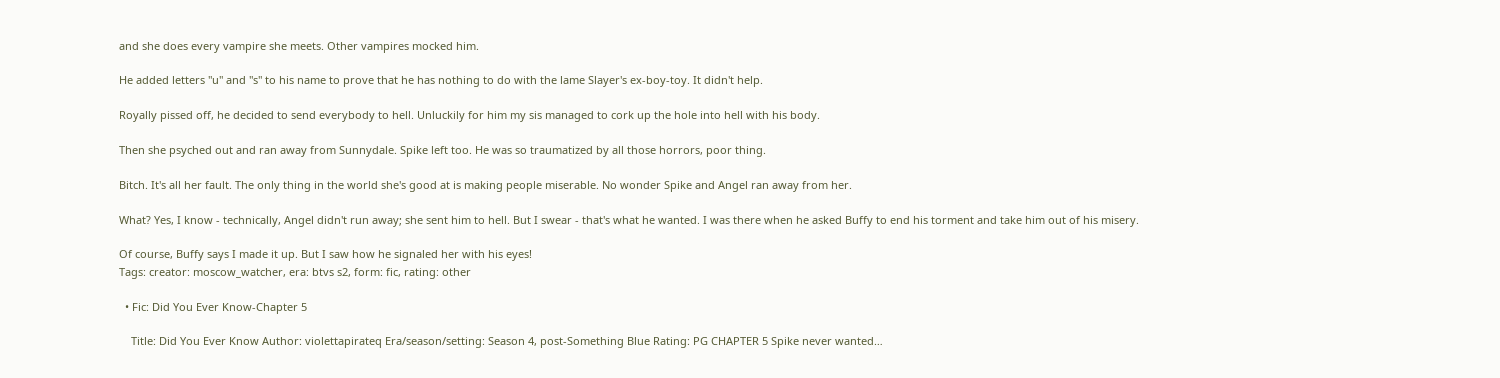and she does every vampire she meets. Other vampires mocked him.

He added letters "u" and "s" to his name to prove that he has nothing to do with the lame Slayer's ex-boy-toy. It didn't help.

Royally pissed off, he decided to send everybody to hell. Unluckily for him my sis managed to cork up the hole into hell with his body.

Then she psyched out and ran away from Sunnydale. Spike left too. He was so traumatized by all those horrors, poor thing.

Bitch. It's all her fault. The only thing in the world she's good at is making people miserable. No wonder Spike and Angel ran away from her.

What? Yes, I know - technically, Angel didn't run away; she sent him to hell. But I swear - that's what he wanted. I was there when he asked Buffy to end his torment and take him out of his misery.

Of course, Buffy says I made it up. But I saw how he signaled her with his eyes!
Tags: creator: moscow_watcher, era: btvs s2, form: fic, rating: other

  • Fic: Did You Ever Know-Chapter 5

    Title: Did You Ever Know Author: violettapirateq Era/season/setting: Season 4, post-Something Blue Rating: PG CHAPTER 5 Spike never wanted…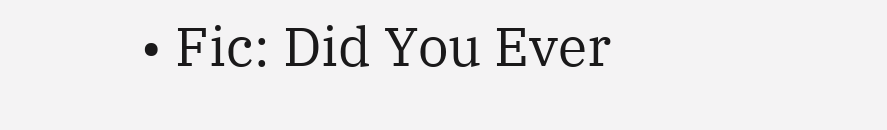• Fic: Did You Ever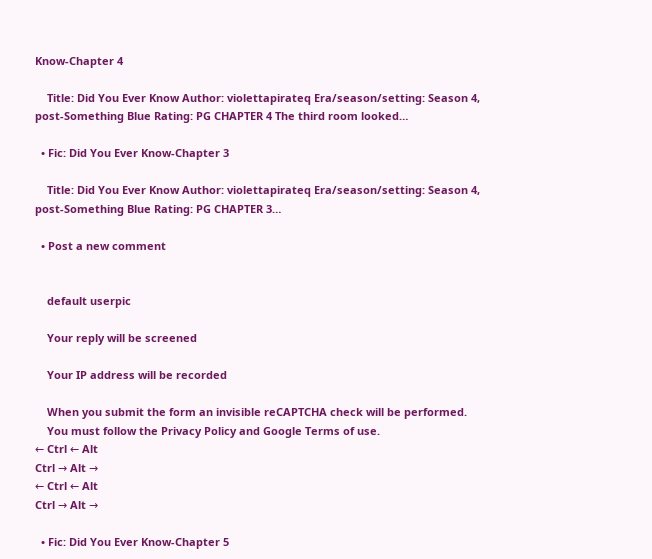Know-Chapter 4

    Title: Did You Ever Know Author: violettapirateq Era/season/setting: Season 4, post-Something Blue Rating: PG CHAPTER 4 The third room looked…

  • Fic: Did You Ever Know-Chapter 3

    Title: Did You Ever Know Author: violettapirateq Era/season/setting: Season 4, post-Something Blue Rating: PG CHAPTER 3…

  • Post a new comment


    default userpic

    Your reply will be screened

    Your IP address will be recorded

    When you submit the form an invisible reCAPTCHA check will be performed.
    You must follow the Privacy Policy and Google Terms of use.
← Ctrl ← Alt
Ctrl → Alt →
← Ctrl ← Alt
Ctrl → Alt →

  • Fic: Did You Ever Know-Chapter 5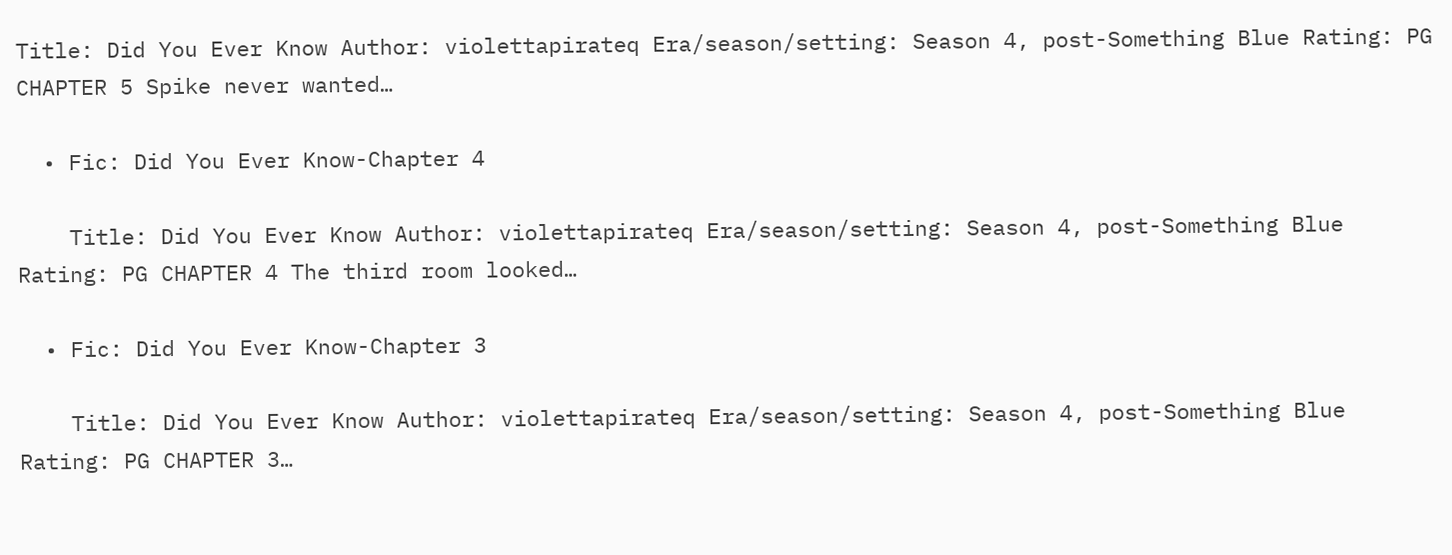Title: Did You Ever Know Author: violettapirateq Era/season/setting: Season 4, post-Something Blue Rating: PG CHAPTER 5 Spike never wanted…

  • Fic: Did You Ever Know-Chapter 4

    Title: Did You Ever Know Author: violettapirateq Era/season/setting: Season 4, post-Something Blue Rating: PG CHAPTER 4 The third room looked…

  • Fic: Did You Ever Know-Chapter 3

    Title: Did You Ever Know Author: violettapirateq Era/season/setting: Season 4, post-Something Blue Rating: PG CHAPTER 3…